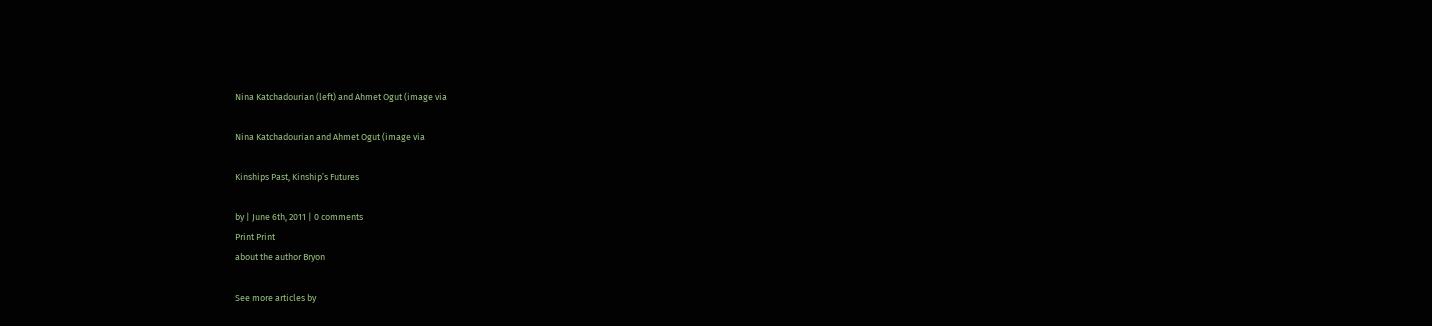Nina Katchadourian (left) and Ahmet Ogut (image via

Nina Katchadourian and Ahmet Ogut (image via

Kinships Past, Kinship’s Futures

by | June 6th, 2011 | 0 comments
Print Print
about the author Bryon

See more articles by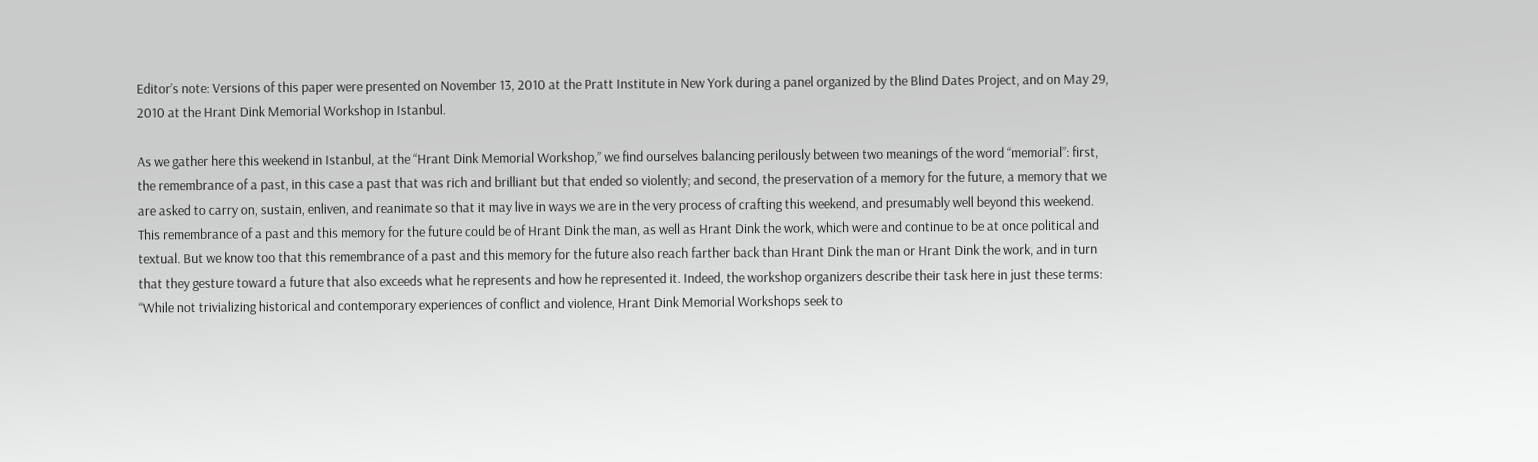Editor’s note: Versions of this paper were presented on November 13, 2010 at the Pratt Institute in New York during a panel organized by the Blind Dates Project, and on May 29, 2010 at the Hrant Dink Memorial Workshop in Istanbul.

As we gather here this weekend in Istanbul, at the “Hrant Dink Memorial Workshop,” we find ourselves balancing perilously between two meanings of the word “memorial”: first, the remembrance of a past, in this case a past that was rich and brilliant but that ended so violently; and second, the preservation of a memory for the future, a memory that we are asked to carry on, sustain, enliven, and reanimate so that it may live in ways we are in the very process of crafting this weekend, and presumably well beyond this weekend. This remembrance of a past and this memory for the future could be of Hrant Dink the man, as well as Hrant Dink the work, which were and continue to be at once political and textual. But we know too that this remembrance of a past and this memory for the future also reach farther back than Hrant Dink the man or Hrant Dink the work, and in turn that they gesture toward a future that also exceeds what he represents and how he represented it. Indeed, the workshop organizers describe their task here in just these terms: “While not trivializing historical and contemporary experiences of conflict and violence, Hrant Dink Memorial Workshops seek to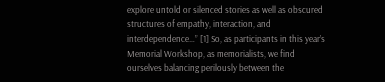explore untold or silenced stories as well as obscured structures of empathy, interaction, and interdependence…” [1] So, as participants in this year’s Memorial Workshop, as memorialists, we find ourselves balancing perilously between the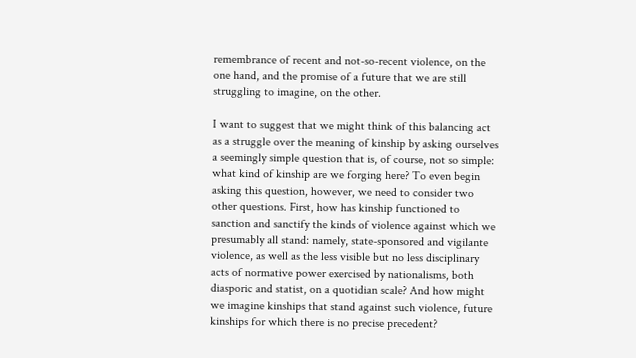remembrance of recent and not-so-recent violence, on the one hand, and the promise of a future that we are still struggling to imagine, on the other.

I want to suggest that we might think of this balancing act as a struggle over the meaning of kinship by asking ourselves a seemingly simple question that is, of course, not so simple: what kind of kinship are we forging here? To even begin asking this question, however, we need to consider two other questions. First, how has kinship functioned to sanction and sanctify the kinds of violence against which we presumably all stand: namely, state-sponsored and vigilante violence, as well as the less visible but no less disciplinary acts of normative power exercised by nationalisms, both diasporic and statist, on a quotidian scale? And how might we imagine kinships that stand against such violence, future kinships for which there is no precise precedent?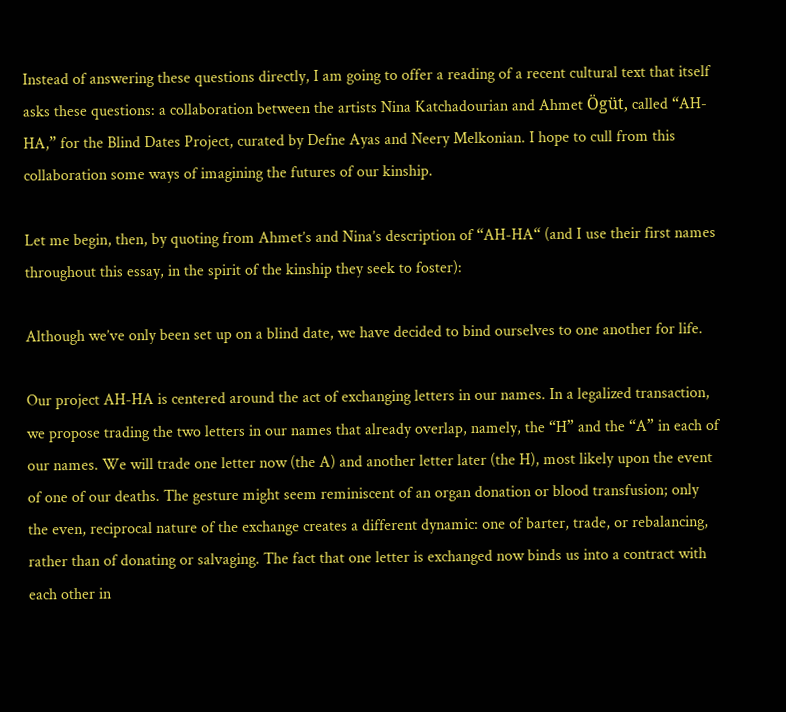Instead of answering these questions directly, I am going to offer a reading of a recent cultural text that itself asks these questions: a collaboration between the artists Nina Katchadourian and Ahmet Ögüt, called “AH-HA,” for the Blind Dates Project, curated by Defne Ayas and Neery Melkonian. I hope to cull from this collaboration some ways of imagining the futures of our kinship.

Let me begin, then, by quoting from Ahmet’s and Nina’s description of “AH-HA“ (and I use their first names throughout this essay, in the spirit of the kinship they seek to foster):

Although we’ve only been set up on a blind date, we have decided to bind ourselves to one another for life.

Our project AH-HA is centered around the act of exchanging letters in our names. In a legalized transaction, we propose trading the two letters in our names that already overlap, namely, the “H” and the “A” in each of our names. We will trade one letter now (the A) and another letter later (the H), most likely upon the event of one of our deaths. The gesture might seem reminiscent of an organ donation or blood transfusion; only the even, reciprocal nature of the exchange creates a different dynamic: one of barter, trade, or rebalancing, rather than of donating or salvaging. The fact that one letter is exchanged now binds us into a contract with each other in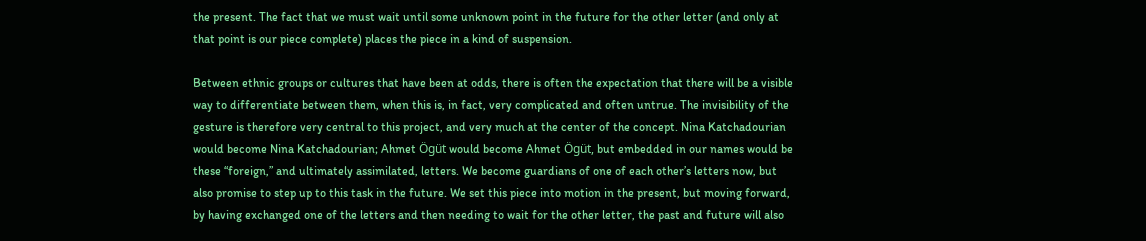the present. The fact that we must wait until some unknown point in the future for the other letter (and only at that point is our piece complete) places the piece in a kind of suspension.

Between ethnic groups or cultures that have been at odds, there is often the expectation that there will be a visible way to differentiate between them, when this is, in fact, very complicated and often untrue. The invisibility of the gesture is therefore very central to this project, and very much at the center of the concept. Nina Katchadourian would become Nina Katchadourian; Ahmet Ögüt would become Ahmet Ögüt, but embedded in our names would be these “foreign,” and ultimately assimilated, letters. We become guardians of one of each other’s letters now, but also promise to step up to this task in the future. We set this piece into motion in the present, but moving forward, by having exchanged one of the letters and then needing to wait for the other letter, the past and future will also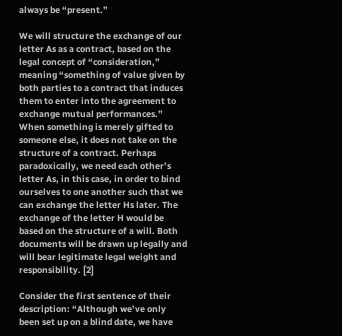always be “present.”

We will structure the exchange of our letter As as a contract, based on the legal concept of “consideration,” meaning “something of value given by both parties to a contract that induces them to enter into the agreement to exchange mutual performances.” When something is merely gifted to someone else, it does not take on the structure of a contract. Perhaps paradoxically, we need each other’s letter As, in this case, in order to bind ourselves to one another such that we can exchange the letter Hs later. The exchange of the letter H would be based on the structure of a will. Both documents will be drawn up legally and will bear legitimate legal weight and responsibility. [2]

Consider the first sentence of their description: “Although we’ve only been set up on a blind date, we have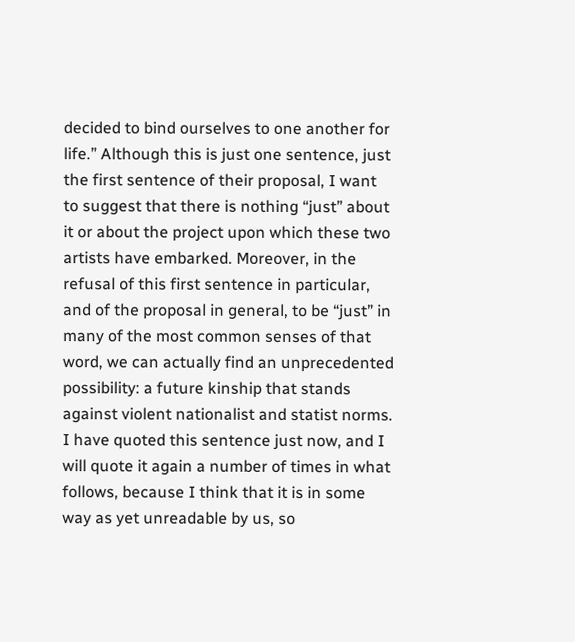decided to bind ourselves to one another for life.” Although this is just one sentence, just the first sentence of their proposal, I want to suggest that there is nothing “just” about it or about the project upon which these two artists have embarked. Moreover, in the refusal of this first sentence in particular, and of the proposal in general, to be “just” in many of the most common senses of that word, we can actually find an unprecedented possibility: a future kinship that stands against violent nationalist and statist norms. I have quoted this sentence just now, and I will quote it again a number of times in what follows, because I think that it is in some way as yet unreadable by us, so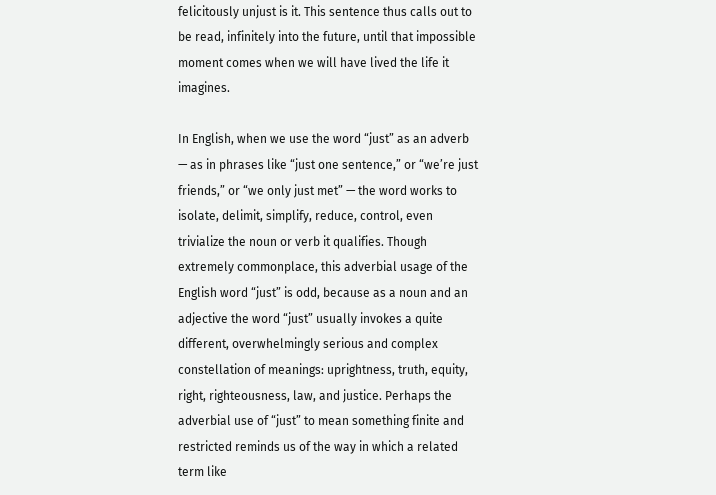felicitously unjust is it. This sentence thus calls out to be read, infinitely into the future, until that impossible moment comes when we will have lived the life it imagines.

In English, when we use the word “just” as an adverb — as in phrases like “just one sentence,” or “we’re just friends,” or “we only just met” — the word works to isolate, delimit, simplify, reduce, control, even trivialize the noun or verb it qualifies. Though extremely commonplace, this adverbial usage of the English word “just” is odd, because as a noun and an adjective the word “just” usually invokes a quite different, overwhelmingly serious and complex constellation of meanings: uprightness, truth, equity, right, righteousness, law, and justice. Perhaps the adverbial use of “just” to mean something finite and restricted reminds us of the way in which a related term like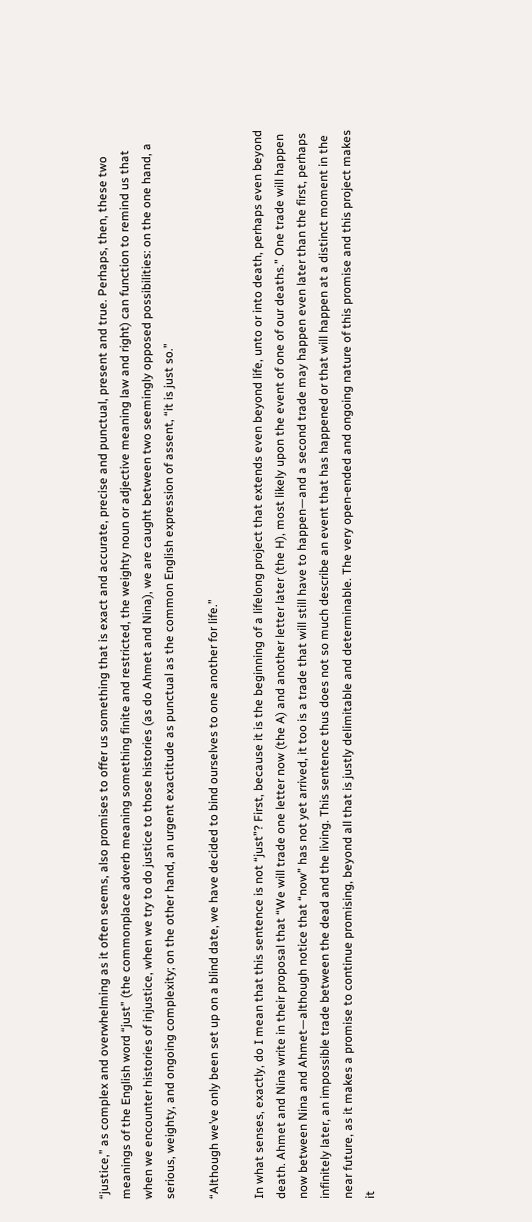“justice,” as complex and overwhelming as it often seems, also promises to offer us something that is exact and accurate, precise and punctual, present and true. Perhaps, then, these two meanings of the English word “just” (the commonplace adverb meaning something finite and restricted, the weighty noun or adjective meaning law and right) can function to remind us that when we encounter histories of injustice, when we try to do justice to those histories (as do Ahmet and Nina), we are caught between two seemingly opposed possibilities: on the one hand, a serious, weighty, and ongoing complexity; on the other hand, an urgent exactitude as punctual as the common English expression of assent, “it is just so.”

“Although we’ve only been set up on a blind date, we have decided to bind ourselves to one another for life.”

In what senses, exactly, do I mean that this sentence is not “just”? First, because it is the beginning of a lifelong project that extends even beyond life, unto or into death, perhaps even beyond death. Ahmet and Nina write in their proposal that “We will trade one letter now (the A) and another letter later (the H), most likely upon the event of one of our deaths.” One trade will happen now between Nina and Ahmet—although notice that “now” has not yet arrived, it too is a trade that will still have to happen—and a second trade may happen even later than the first, perhaps infinitely later, an impossible trade between the dead and the living. This sentence thus does not so much describe an event that has happened or that will happen at a distinct moment in the near future, as it makes a promise to continue promising, beyond all that is justly delimitable and determinable. The very open-ended and ongoing nature of this promise and this project makes it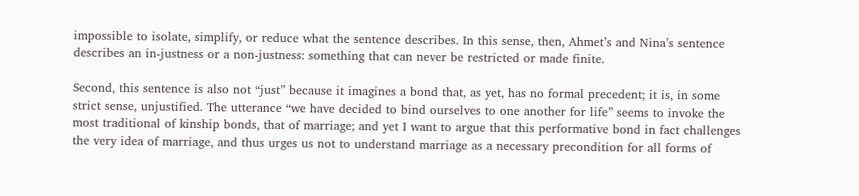impossible to isolate, simplify, or reduce what the sentence describes. In this sense, then, Ahmet’s and Nina’s sentence describes an in-justness or a non-justness: something that can never be restricted or made finite.

Second, this sentence is also not “just” because it imagines a bond that, as yet, has no formal precedent; it is, in some strict sense, unjustified. The utterance “we have decided to bind ourselves to one another for life” seems to invoke the most traditional of kinship bonds, that of marriage; and yet I want to argue that this performative bond in fact challenges the very idea of marriage, and thus urges us not to understand marriage as a necessary precondition for all forms of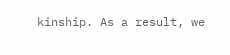kinship. As a result, we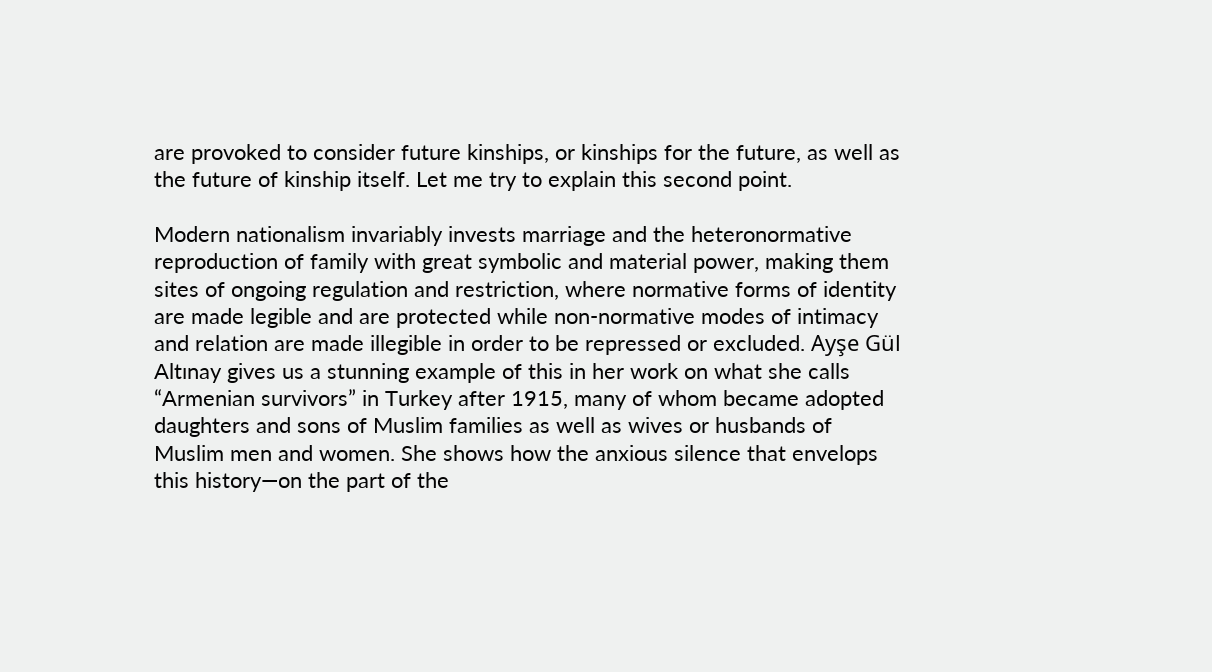are provoked to consider future kinships, or kinships for the future, as well as the future of kinship itself. Let me try to explain this second point.

Modern nationalism invariably invests marriage and the heteronormative reproduction of family with great symbolic and material power, making them sites of ongoing regulation and restriction, where normative forms of identity are made legible and are protected while non-normative modes of intimacy and relation are made illegible in order to be repressed or excluded. Ayşe Gül Altınay gives us a stunning example of this in her work on what she calls “Armenian survivors” in Turkey after 1915, many of whom became adopted daughters and sons of Muslim families as well as wives or husbands of Muslim men and women. She shows how the anxious silence that envelops this history—on the part of the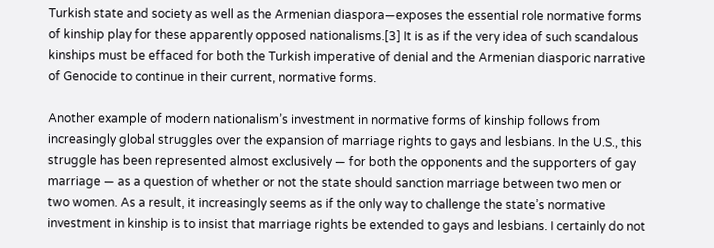Turkish state and society as well as the Armenian diaspora—exposes the essential role normative forms of kinship play for these apparently opposed nationalisms.[3] It is as if the very idea of such scandalous kinships must be effaced for both the Turkish imperative of denial and the Armenian diasporic narrative of Genocide to continue in their current, normative forms.

Another example of modern nationalism’s investment in normative forms of kinship follows from increasingly global struggles over the expansion of marriage rights to gays and lesbians. In the U.S., this struggle has been represented almost exclusively — for both the opponents and the supporters of gay marriage — as a question of whether or not the state should sanction marriage between two men or two women. As a result, it increasingly seems as if the only way to challenge the state’s normative investment in kinship is to insist that marriage rights be extended to gays and lesbians. I certainly do not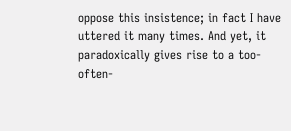oppose this insistence; in fact I have uttered it many times. And yet, it paradoxically gives rise to a too-often-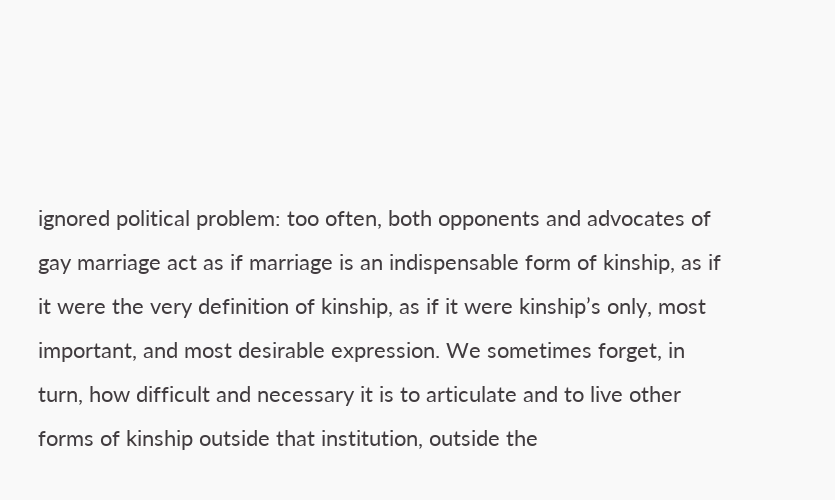ignored political problem: too often, both opponents and advocates of gay marriage act as if marriage is an indispensable form of kinship, as if it were the very definition of kinship, as if it were kinship’s only, most important, and most desirable expression. We sometimes forget, in turn, how difficult and necessary it is to articulate and to live other forms of kinship outside that institution, outside the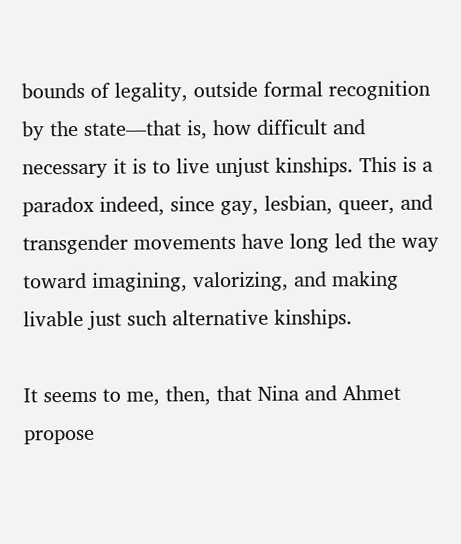bounds of legality, outside formal recognition by the state—that is, how difficult and necessary it is to live unjust kinships. This is a paradox indeed, since gay, lesbian, queer, and transgender movements have long led the way toward imagining, valorizing, and making livable just such alternative kinships.

It seems to me, then, that Nina and Ahmet propose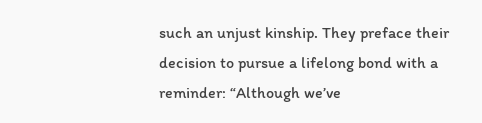such an unjust kinship. They preface their decision to pursue a lifelong bond with a reminder: “Although we’ve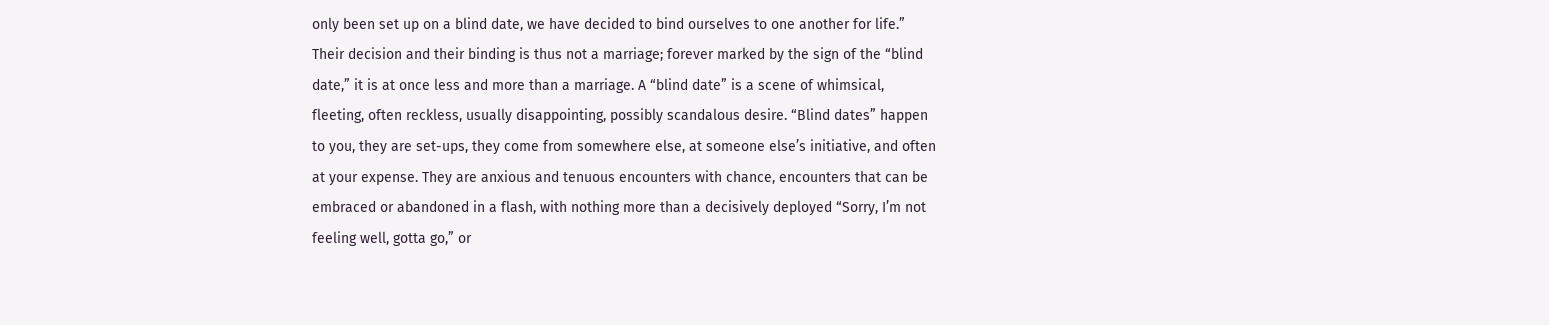only been set up on a blind date, we have decided to bind ourselves to one another for life.” Their decision and their binding is thus not a marriage; forever marked by the sign of the “blind date,” it is at once less and more than a marriage. A “blind date” is a scene of whimsical, fleeting, often reckless, usually disappointing, possibly scandalous desire. “Blind dates” happen to you, they are set-ups, they come from somewhere else, at someone else’s initiative, and often at your expense. They are anxious and tenuous encounters with chance, encounters that can be embraced or abandoned in a flash, with nothing more than a decisively deployed “Sorry, I’m not feeling well, gotta go,” or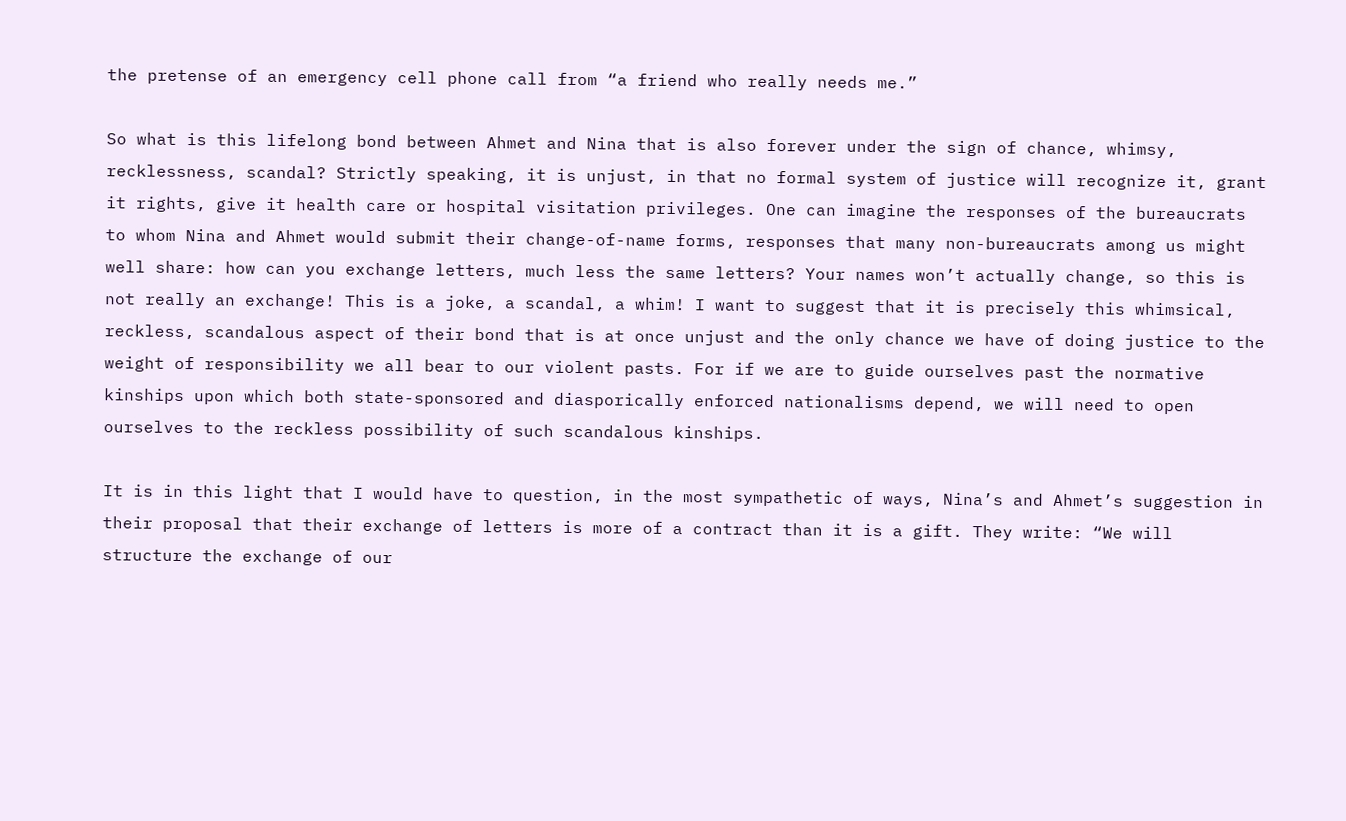the pretense of an emergency cell phone call from “a friend who really needs me.”

So what is this lifelong bond between Ahmet and Nina that is also forever under the sign of chance, whimsy, recklessness, scandal? Strictly speaking, it is unjust, in that no formal system of justice will recognize it, grant it rights, give it health care or hospital visitation privileges. One can imagine the responses of the bureaucrats to whom Nina and Ahmet would submit their change-of-name forms, responses that many non-bureaucrats among us might well share: how can you exchange letters, much less the same letters? Your names won’t actually change, so this is not really an exchange! This is a joke, a scandal, a whim! I want to suggest that it is precisely this whimsical, reckless, scandalous aspect of their bond that is at once unjust and the only chance we have of doing justice to the weight of responsibility we all bear to our violent pasts. For if we are to guide ourselves past the normative kinships upon which both state-sponsored and diasporically enforced nationalisms depend, we will need to open ourselves to the reckless possibility of such scandalous kinships.

It is in this light that I would have to question, in the most sympathetic of ways, Nina’s and Ahmet’s suggestion in their proposal that their exchange of letters is more of a contract than it is a gift. They write: “We will structure the exchange of our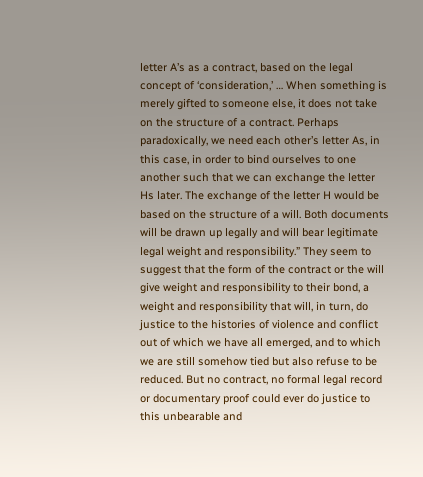letter A’s as a contract, based on the legal concept of ‘consideration,’ … When something is merely gifted to someone else, it does not take on the structure of a contract. Perhaps paradoxically, we need each other’s letter As, in this case, in order to bind ourselves to one another such that we can exchange the letter Hs later. The exchange of the letter H would be based on the structure of a will. Both documents will be drawn up legally and will bear legitimate legal weight and responsibility.” They seem to suggest that the form of the contract or the will give weight and responsibility to their bond, a weight and responsibility that will, in turn, do justice to the histories of violence and conflict out of which we have all emerged, and to which we are still somehow tied but also refuse to be reduced. But no contract, no formal legal record or documentary proof could ever do justice to this unbearable and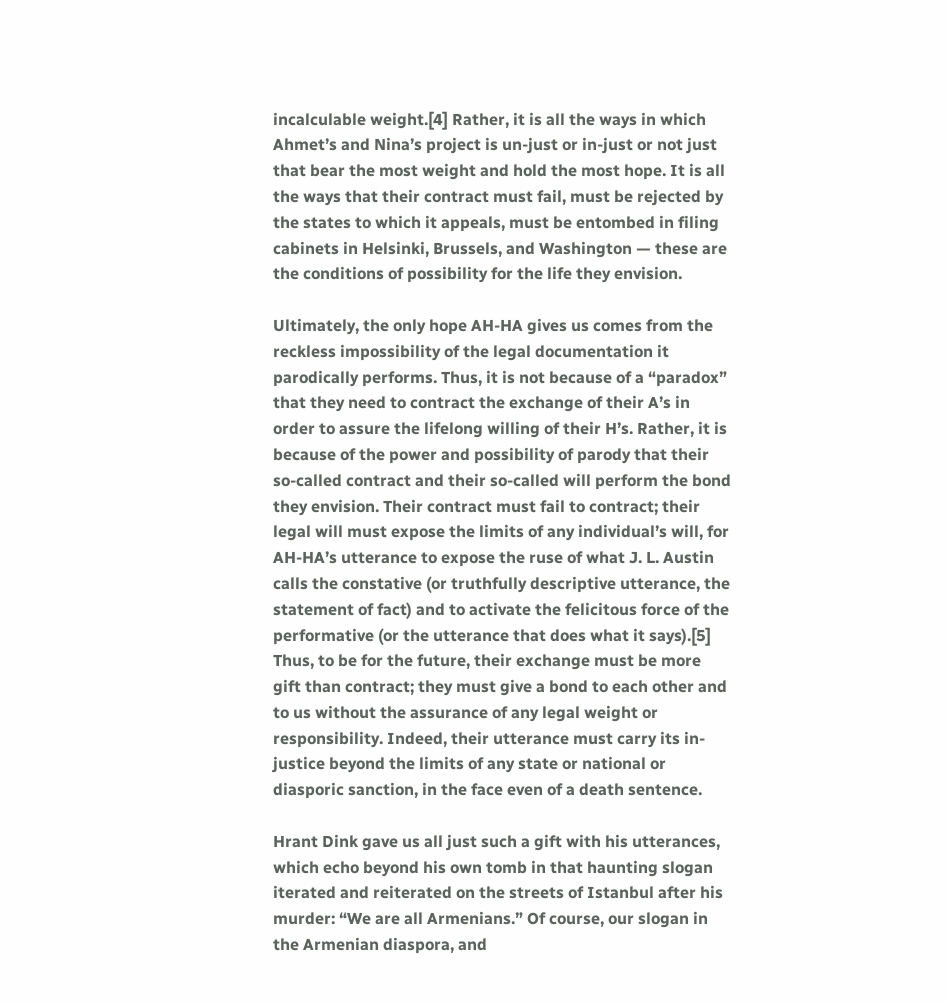incalculable weight.[4] Rather, it is all the ways in which Ahmet’s and Nina’s project is un-just or in-just or not just that bear the most weight and hold the most hope. It is all the ways that their contract must fail, must be rejected by the states to which it appeals, must be entombed in filing cabinets in Helsinki, Brussels, and Washington — these are the conditions of possibility for the life they envision.

Ultimately, the only hope AH-HA gives us comes from the reckless impossibility of the legal documentation it parodically performs. Thus, it is not because of a “paradox” that they need to contract the exchange of their A’s in order to assure the lifelong willing of their H’s. Rather, it is because of the power and possibility of parody that their so-called contract and their so-called will perform the bond they envision. Their contract must fail to contract; their legal will must expose the limits of any individual’s will, for AH-HA’s utterance to expose the ruse of what J. L. Austin calls the constative (or truthfully descriptive utterance, the statement of fact) and to activate the felicitous force of the performative (or the utterance that does what it says).[5] Thus, to be for the future, their exchange must be more gift than contract; they must give a bond to each other and to us without the assurance of any legal weight or responsibility. Indeed, their utterance must carry its in-justice beyond the limits of any state or national or diasporic sanction, in the face even of a death sentence.

Hrant Dink gave us all just such a gift with his utterances, which echo beyond his own tomb in that haunting slogan iterated and reiterated on the streets of Istanbul after his murder: “We are all Armenians.” Of course, our slogan in the Armenian diaspora, and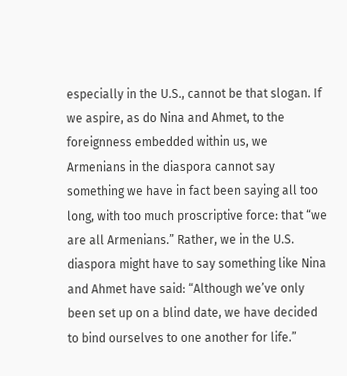especially in the U.S., cannot be that slogan. If we aspire, as do Nina and Ahmet, to the foreignness embedded within us, we Armenians in the diaspora cannot say something we have in fact been saying all too long, with too much proscriptive force: that “we are all Armenians.” Rather, we in the U.S. diaspora might have to say something like Nina and Ahmet have said: “Although we’ve only been set up on a blind date, we have decided to bind ourselves to one another for life.”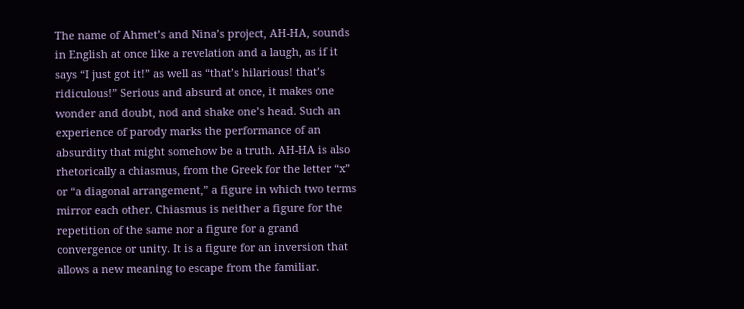The name of Ahmet’s and Nina’s project, AH-HA, sounds in English at once like a revelation and a laugh, as if it says “I just got it!” as well as “that’s hilarious! that’s ridiculous!” Serious and absurd at once, it makes one wonder and doubt, nod and shake one’s head. Such an experience of parody marks the performance of an absurdity that might somehow be a truth. AH-HA is also rhetorically a chiasmus, from the Greek for the letter “x” or “a diagonal arrangement,” a figure in which two terms mirror each other. Chiasmus is neither a figure for the repetition of the same nor a figure for a grand convergence or unity. It is a figure for an inversion that allows a new meaning to escape from the familiar.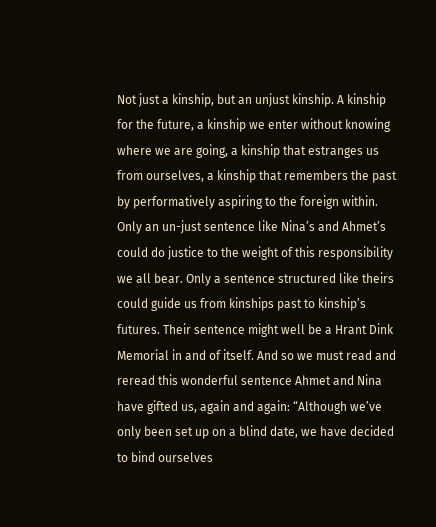Not just a kinship, but an unjust kinship. A kinship for the future, a kinship we enter without knowing where we are going, a kinship that estranges us from ourselves, a kinship that remembers the past by performatively aspiring to the foreign within. Only an un-just sentence like Nina’s and Ahmet’s could do justice to the weight of this responsibility we all bear. Only a sentence structured like theirs could guide us from kinships past to kinship’s futures. Their sentence might well be a Hrant Dink Memorial in and of itself. And so we must read and reread this wonderful sentence Ahmet and Nina have gifted us, again and again: “Although we’ve only been set up on a blind date, we have decided to bind ourselves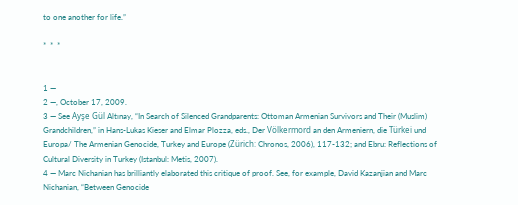to one another for life.”

*  *  *


1 —
2 —, October 17, 2009.
3 — See Ayşe Gül Altınay, “In Search of Silenced Grandparents: Ottoman Armenian Survivors and Their (Muslim) Grandchildren,” in Hans-Lukas Kieser and Elmar Plozza, eds., Der Völkermord an den Armeniern, die Türkei und Europa/ The Armenian Genocide, Turkey and Europe (Zürich: Chronos, 2006), 117-132; and Ebru: Reflections of Cultural Diversity in Turkey (Istanbul: Metis, 2007).
4 — Marc Nichanian has brilliantly elaborated this critique of proof. See, for example, David Kazanjian and Marc Nichanian, “Between Genocide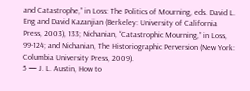and Catastrophe,” in Loss: The Politics of Mourning, eds. David L. Eng and David Kazanjian (Berkeley: University of California Press, 2003), 133; Nichanian, “Catastrophic Mourning,” in Loss, 99-124; and Nichanian, The Historiographic Perversion (New York: Columbia University Press, 2009).
5 — J. L. Austin, How to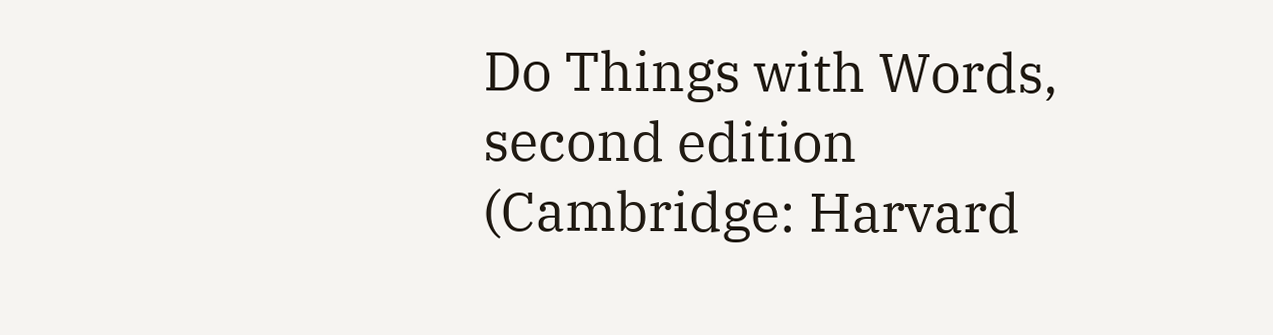Do Things with Words, second edition (Cambridge: Harvard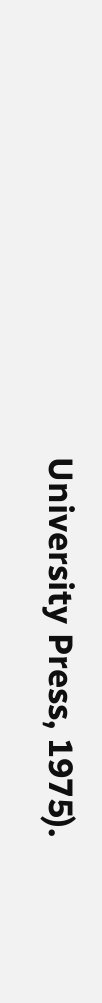University Press, 1975).